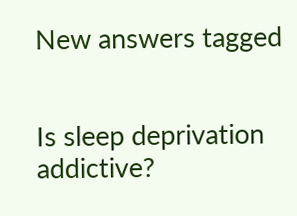New answers tagged


Is sleep deprivation addictive?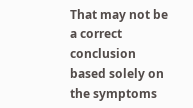That may not be a correct conclusion based solely on the symptoms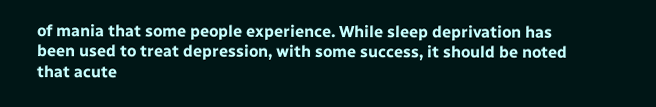of mania that some people experience. While sleep deprivation has been used to treat depression, with some success, it should be noted that acute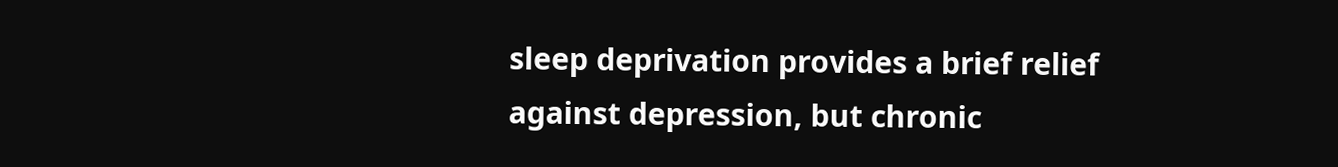sleep deprivation provides a brief relief against depression, but chronic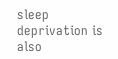sleep deprivation is also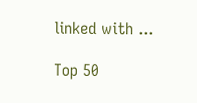linked with ...

Top 50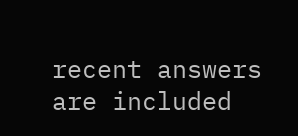recent answers are included